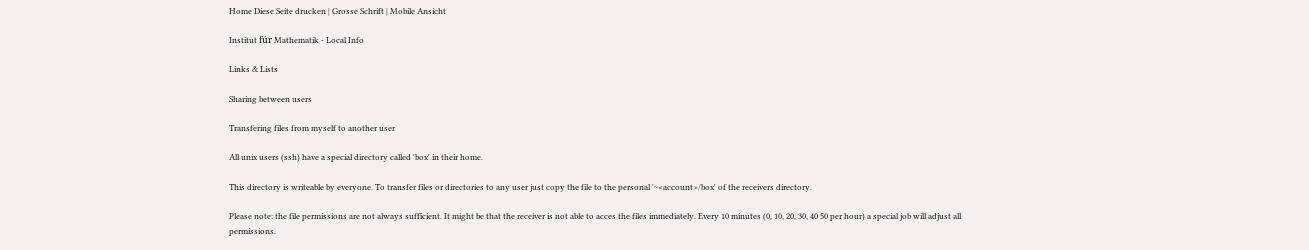Home Diese Seite drucken | Grosse Schrift | Mobile Ansicht

Institut für Mathematik - Local Info

Links & Lists

Sharing between users

Transfering files from myself to another user

All unix users (ssh) have a special directory called 'box' in their home.

This directory is writeable by everyone. To transfer files or directories to any user just copy the file to the personal '~<account>/box' of the receivers directory.

Please note: the file permissions are not always sufficient. It might be that the receiver is not able to acces the files immediately. Every 10 minutes (0, 10, 20, 30, 40 50 per hour) a special job will adjust all permissions.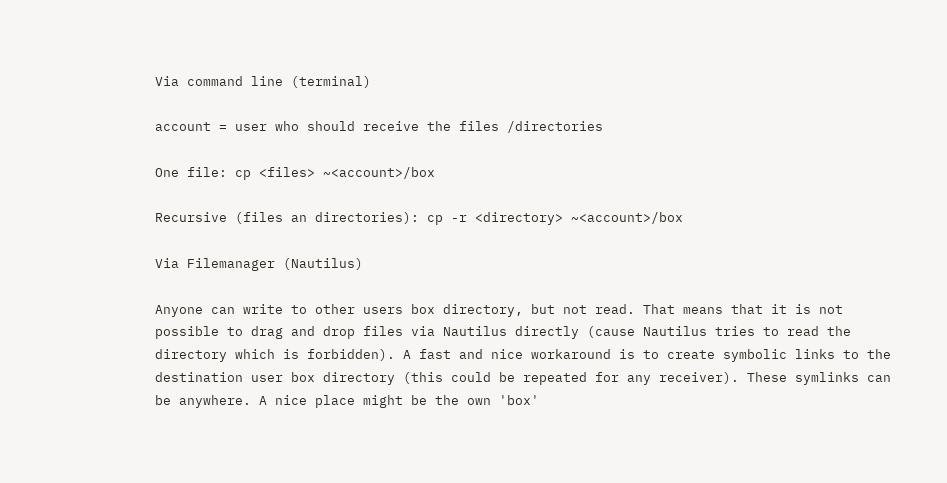Via command line (terminal)

account = user who should receive the files /directories

One file: cp <files> ~<account>/box

Recursive (files an directories): cp -r <directory> ~<account>/box

Via Filemanager (Nautilus)

Anyone can write to other users box directory, but not read. That means that it is not possible to drag and drop files via Nautilus directly (cause Nautilus tries to read the directory which is forbidden). A fast and nice workaround is to create symbolic links to the destination user box directory (this could be repeated for any receiver). These symlinks can be anywhere. A nice place might be the own 'box'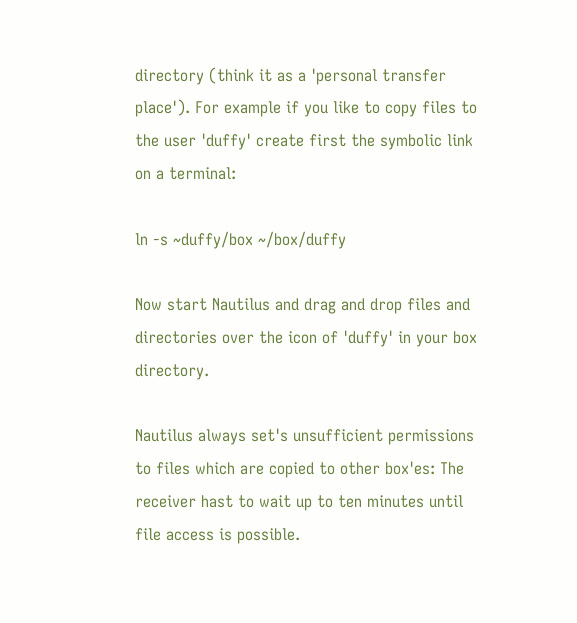directory (think it as a 'personal transfer place'). For example if you like to copy files to the user 'duffy' create first the symbolic link on a terminal:

ln -s ~duffy/box ~/box/duffy

Now start Nautilus and drag and drop files and directories over the icon of 'duffy' in your box directory.

Nautilus always set's unsufficient permissions to files which are copied to other box'es: The receiver hast to wait up to ten minutes until file access is possible.